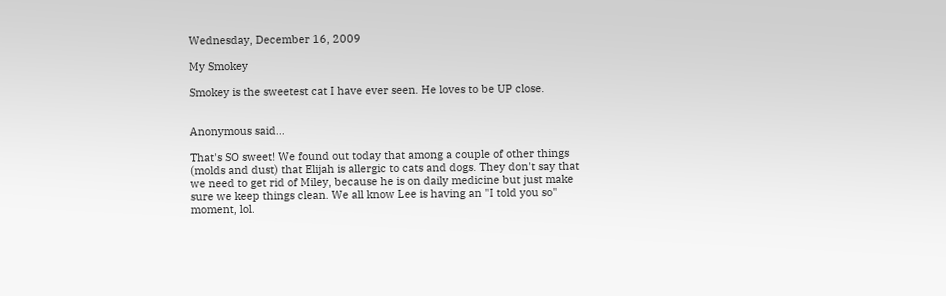Wednesday, December 16, 2009

My Smokey

Smokey is the sweetest cat I have ever seen. He loves to be UP close.


Anonymous said...

That's SO sweet! We found out today that among a couple of other things (molds and dust) that Elijah is allergic to cats and dogs. They don't say that we need to get rid of Miley, because he is on daily medicine but just make sure we keep things clean. We all know Lee is having an "I told you so" moment, lol.